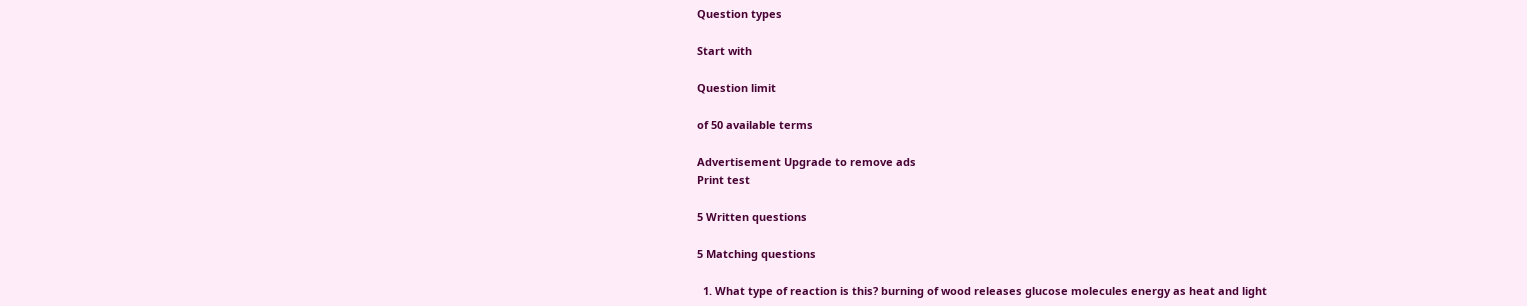Question types

Start with

Question limit

of 50 available terms

Advertisement Upgrade to remove ads
Print test

5 Written questions

5 Matching questions

  1. What type of reaction is this? burning of wood releases glucose molecules energy as heat and light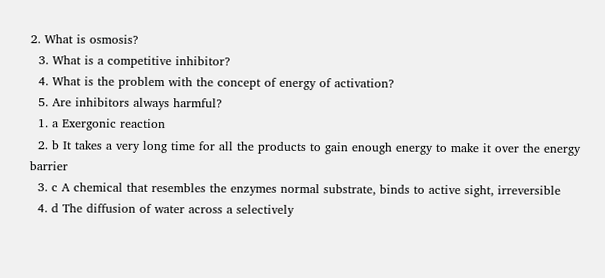2. What is osmosis?
  3. What is a competitive inhibitor?
  4. What is the problem with the concept of energy of activation?
  5. Are inhibitors always harmful?
  1. a Exergonic reaction
  2. b It takes a very long time for all the products to gain enough energy to make it over the energy barrier
  3. c A chemical that resembles the enzymes normal substrate, binds to active sight, irreversible
  4. d The diffusion of water across a selectively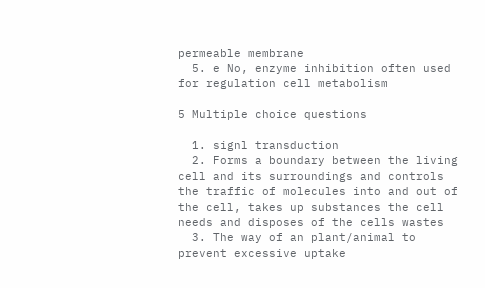permeable membrane
  5. e No, enzyme inhibition often used for regulation cell metabolism

5 Multiple choice questions

  1. signl transduction
  2. Forms a boundary between the living cell and its surroundings and controls the traffic of molecules into and out of the cell, takes up substances the cell needs and disposes of the cells wastes
  3. The way of an plant/animal to prevent excessive uptake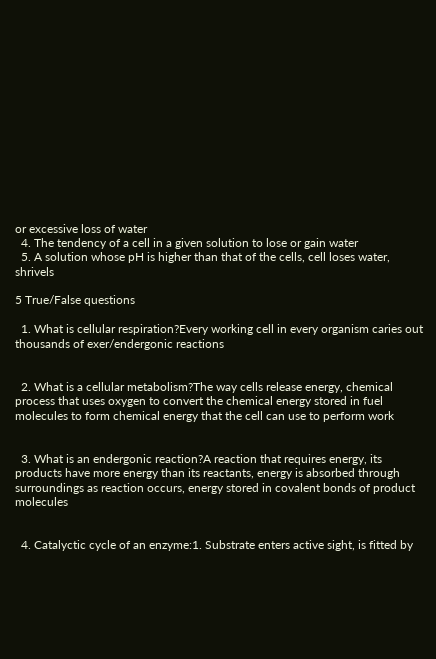or excessive loss of water
  4. The tendency of a cell in a given solution to lose or gain water
  5. A solution whose pH is higher than that of the cells, cell loses water, shrivels

5 True/False questions

  1. What is cellular respiration?Every working cell in every organism caries out thousands of exer/endergonic reactions


  2. What is a cellular metabolism?The way cells release energy, chemical process that uses oxygen to convert the chemical energy stored in fuel molecules to form chemical energy that the cell can use to perform work


  3. What is an endergonic reaction?A reaction that requires energy, its products have more energy than its reactants, energy is absorbed through surroundings as reaction occurs, energy stored in covalent bonds of product molecules


  4. Catalyctic cycle of an enzyme:1. Substrate enters active sight, is fitted by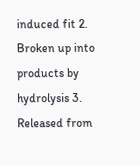induced fit 2. Broken up into products by hydrolysis 3. Released from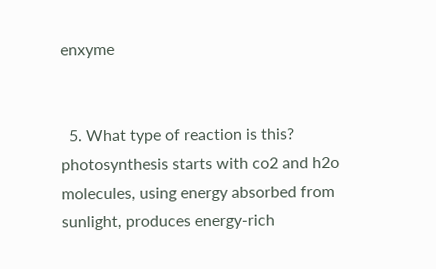enxyme


  5. What type of reaction is this? photosynthesis starts with co2 and h2o molecules, using energy absorbed from sunlight, produces energy-rich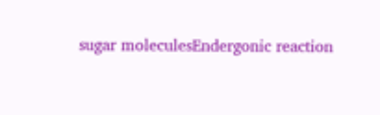sugar moleculesEndergonic reaction